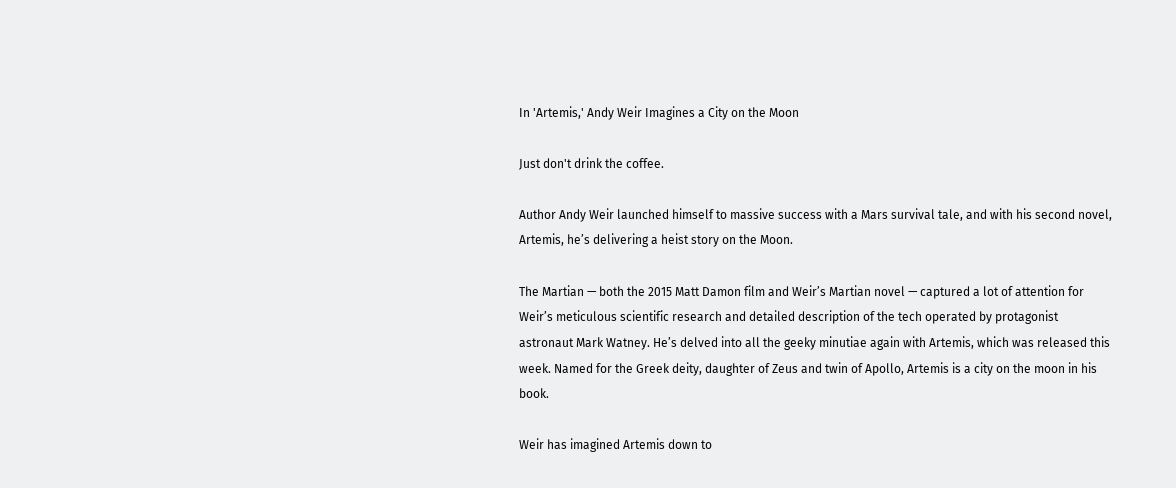In 'Artemis,' Andy Weir Imagines a City on the Moon

Just don't drink the coffee.

Author Andy Weir launched himself to massive success with a Mars survival tale, and with his second novel, Artemis, he’s delivering a heist story on the Moon.

The Martian — both the 2015 Matt Damon film and Weir’s Martian novel — captured a lot of attention for Weir’s meticulous scientific research and detailed description of the tech operated by protagonist astronaut Mark Watney. He’s delved into all the geeky minutiae again with Artemis, which was released this week. Named for the Greek deity, daughter of Zeus and twin of Apollo, Artemis is a city on the moon in his book.

Weir has imagined Artemis down to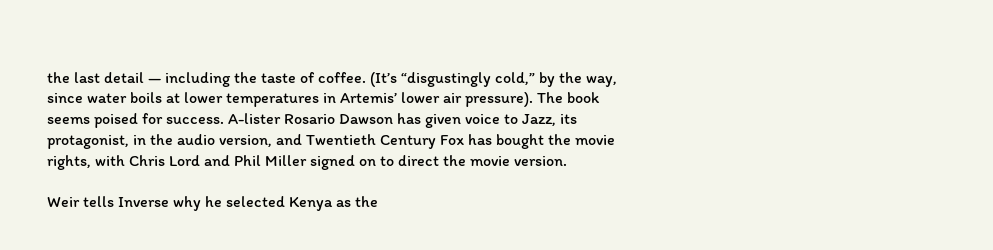the last detail — including the taste of coffee. (It’s “disgustingly cold,” by the way, since water boils at lower temperatures in Artemis’ lower air pressure). The book seems poised for success. A-lister Rosario Dawson has given voice to Jazz, its protagonist, in the audio version, and Twentieth Century Fox has bought the movie rights, with Chris Lord and Phil Miller signed on to direct the movie version.

Weir tells Inverse why he selected Kenya as the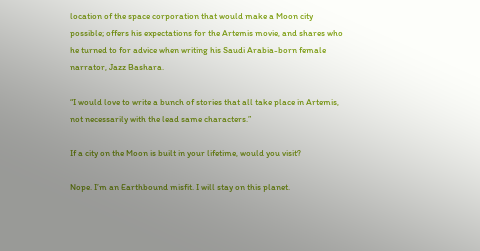location of the space corporation that would make a Moon city possible; offers his expectations for the Artemis movie, and shares who he turned to for advice when writing his Saudi Arabia-born female narrator, Jazz Bashara.

“I would love to write a bunch of stories that all take place in Artemis, not necessarily with the lead same characters.”

If a city on the Moon is built in your lifetime, would you visit?

Nope. I’m an Earthbound misfit. I will stay on this planet.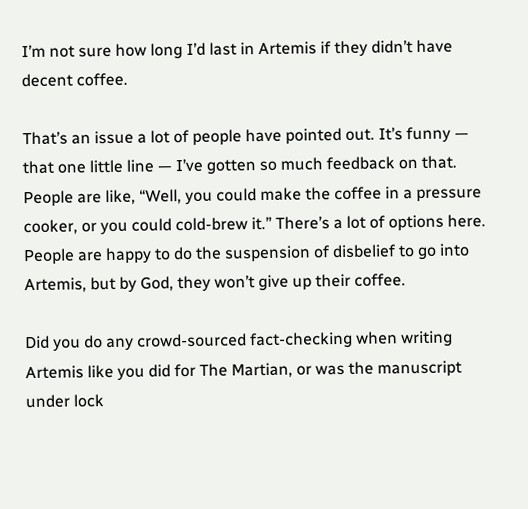I’m not sure how long I’d last in Artemis if they didn’t have decent coffee.

That’s an issue a lot of people have pointed out. It’s funny — that one little line — I’ve gotten so much feedback on that. People are like, “Well, you could make the coffee in a pressure cooker, or you could cold-brew it.” There’s a lot of options here. People are happy to do the suspension of disbelief to go into Artemis, but by God, they won’t give up their coffee.

Did you do any crowd-sourced fact-checking when writing Artemis like you did for The Martian, or was the manuscript under lock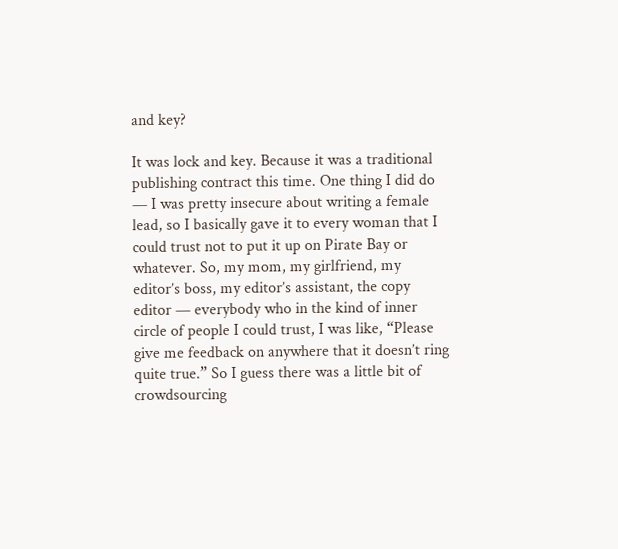and key?

It was lock and key. Because it was a traditional publishing contract this time. One thing I did do — I was pretty insecure about writing a female lead, so I basically gave it to every woman that I could trust not to put it up on Pirate Bay or whatever. So, my mom, my girlfriend, my editor’s boss, my editor’s assistant, the copy editor — everybody who in the kind of inner circle of people I could trust, I was like, “Please give me feedback on anywhere that it doesn’t ring quite true.” So I guess there was a little bit of crowdsourcing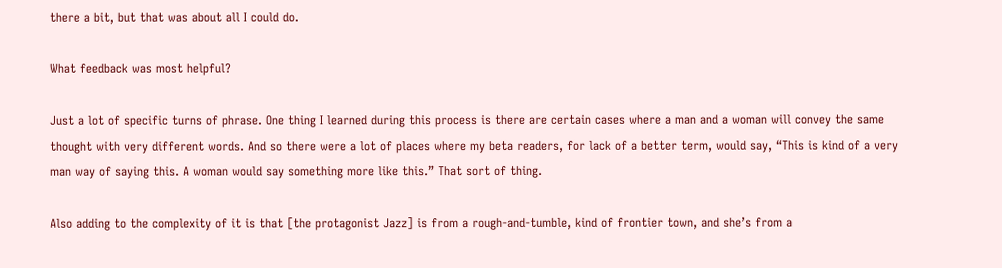there a bit, but that was about all I could do.

What feedback was most helpful?

Just a lot of specific turns of phrase. One thing I learned during this process is there are certain cases where a man and a woman will convey the same thought with very different words. And so there were a lot of places where my beta readers, for lack of a better term, would say, “This is kind of a very man way of saying this. A woman would say something more like this.” That sort of thing.

Also adding to the complexity of it is that [the protagonist Jazz] is from a rough-and-tumble, kind of frontier town, and she’s from a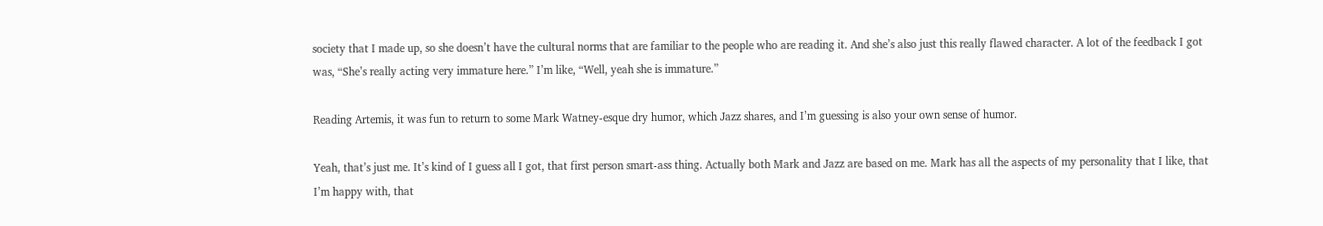society that I made up, so she doesn’t have the cultural norms that are familiar to the people who are reading it. And she’s also just this really flawed character. A lot of the feedback I got was, “She’s really acting very immature here.” I’m like, “Well, yeah she is immature.”

Reading Artemis, it was fun to return to some Mark Watney-esque dry humor, which Jazz shares, and I’m guessing is also your own sense of humor.

Yeah, that’s just me. It’s kind of I guess all I got, that first person smart-ass thing. Actually both Mark and Jazz are based on me. Mark has all the aspects of my personality that I like, that I’m happy with, that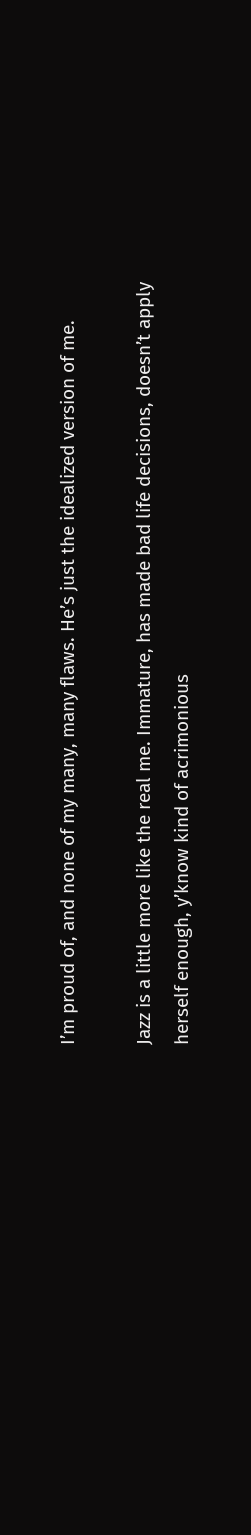I’m proud of, and none of my many, many flaws. He’s just the idealized version of me.

Jazz is a little more like the real me. Immature, has made bad life decisions, doesn’t apply herself enough, y’know kind of acrimonious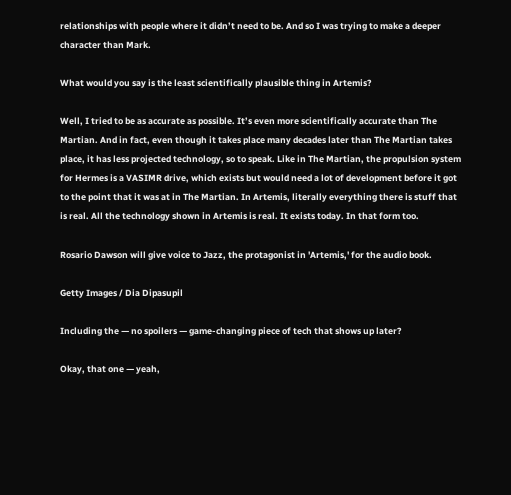relationships with people where it didn’t need to be. And so I was trying to make a deeper character than Mark.

What would you say is the least scientifically plausible thing in Artemis?

Well, I tried to be as accurate as possible. It’s even more scientifically accurate than The Martian. And in fact, even though it takes place many decades later than The Martian takes place, it has less projected technology, so to speak. Like in The Martian, the propulsion system for Hermes is a VASIMR drive, which exists but would need a lot of development before it got to the point that it was at in The Martian. In Artemis, literally everything there is stuff that is real. All the technology shown in Artemis is real. It exists today. In that form too.

Rosario Dawson will give voice to Jazz, the protagonist in 'Artemis,' for the audio book.

Getty Images / Dia Dipasupil

Including the — no spoilers — game-changing piece of tech that shows up later?

Okay, that one — yeah,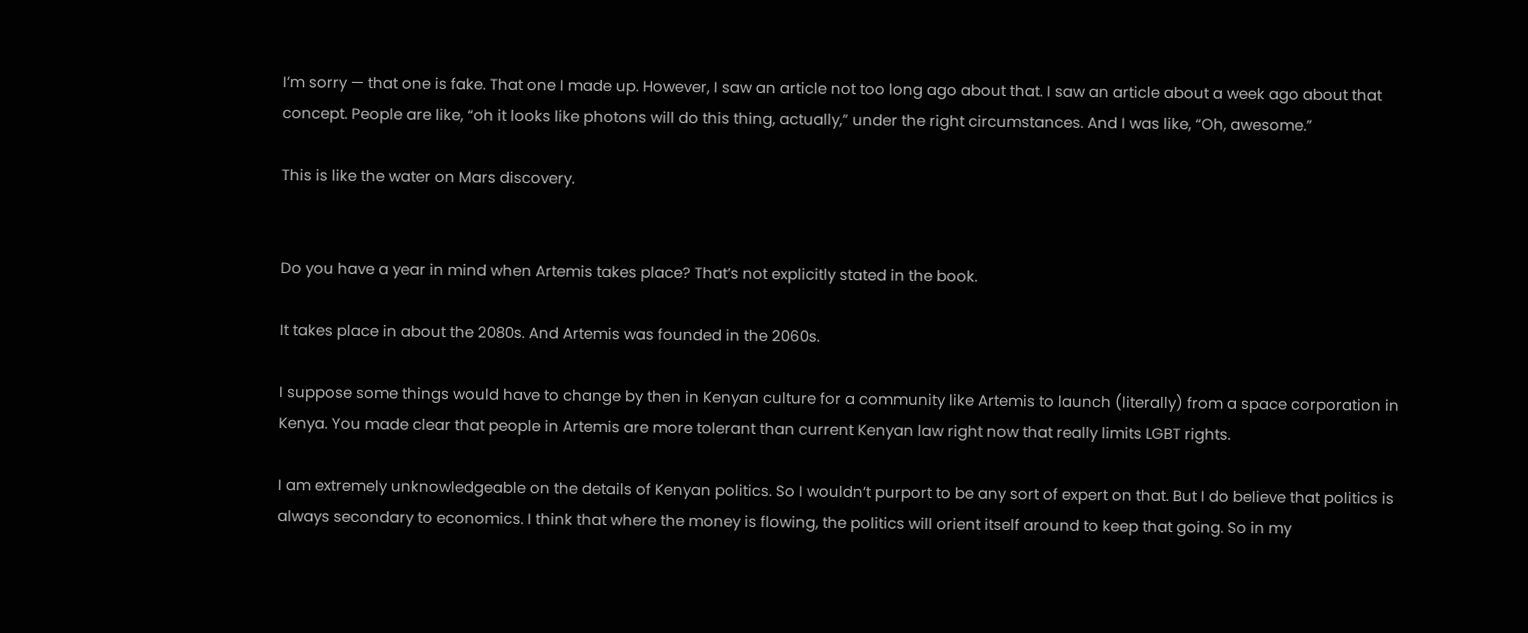I’m sorry — that one is fake. That one I made up. However, I saw an article not too long ago about that. I saw an article about a week ago about that concept. People are like, “oh it looks like photons will do this thing, actually,” under the right circumstances. And I was like, “Oh, awesome.”

This is like the water on Mars discovery.


Do you have a year in mind when Artemis takes place? That’s not explicitly stated in the book.

It takes place in about the 2080s. And Artemis was founded in the 2060s.

I suppose some things would have to change by then in Kenyan culture for a community like Artemis to launch (literally) from a space corporation in Kenya. You made clear that people in Artemis are more tolerant than current Kenyan law right now that really limits LGBT rights.

I am extremely unknowledgeable on the details of Kenyan politics. So I wouldn’t purport to be any sort of expert on that. But I do believe that politics is always secondary to economics. I think that where the money is flowing, the politics will orient itself around to keep that going. So in my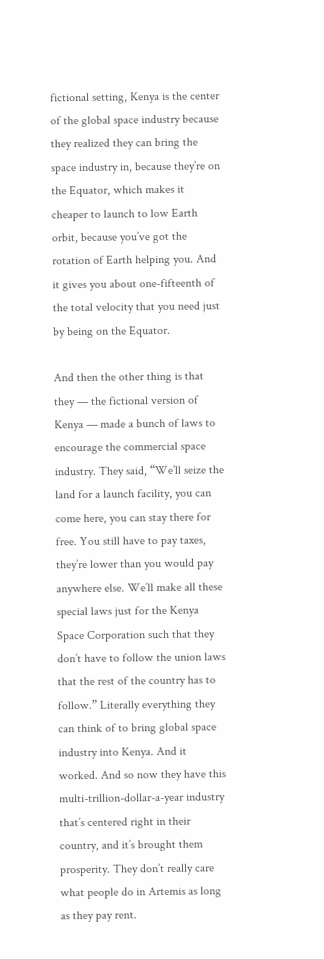fictional setting, Kenya is the center of the global space industry because they realized they can bring the space industry in, because they’re on the Equator, which makes it cheaper to launch to low Earth orbit, because you’ve got the rotation of Earth helping you. And it gives you about one-fifteenth of the total velocity that you need just by being on the Equator.

And then the other thing is that they — the fictional version of Kenya — made a bunch of laws to encourage the commercial space industry. They said, “We’ll seize the land for a launch facility, you can come here, you can stay there for free. You still have to pay taxes, they’re lower than you would pay anywhere else. We’ll make all these special laws just for the Kenya Space Corporation such that they don’t have to follow the union laws that the rest of the country has to follow.” Literally everything they can think of to bring global space industry into Kenya. And it worked. And so now they have this multi-trillion-dollar-a-year industry that’s centered right in their country, and it’s brought them prosperity. They don’t really care what people do in Artemis as long as they pay rent.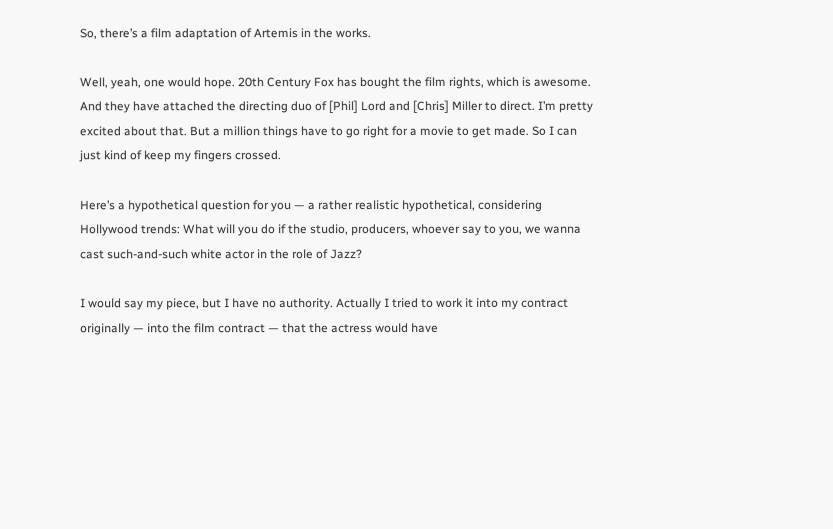So, there’s a film adaptation of Artemis in the works.

Well, yeah, one would hope. 20th Century Fox has bought the film rights, which is awesome. And they have attached the directing duo of [Phil] Lord and [Chris] Miller to direct. I’m pretty excited about that. But a million things have to go right for a movie to get made. So I can just kind of keep my fingers crossed.

Here’s a hypothetical question for you — a rather realistic hypothetical, considering Hollywood trends: What will you do if the studio, producers, whoever say to you, we wanna cast such-and-such white actor in the role of Jazz?

I would say my piece, but I have no authority. Actually I tried to work it into my contract originally — into the film contract — that the actress would have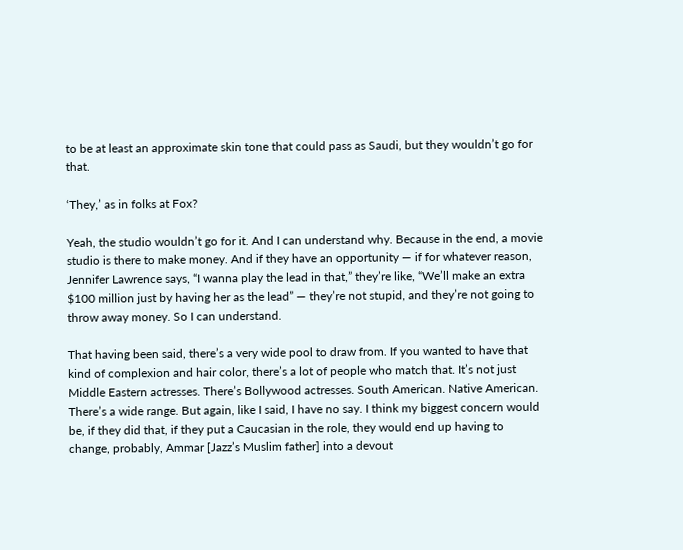to be at least an approximate skin tone that could pass as Saudi, but they wouldn’t go for that.

‘They,’ as in folks at Fox?

Yeah, the studio wouldn’t go for it. And I can understand why. Because in the end, a movie studio is there to make money. And if they have an opportunity — if for whatever reason, Jennifer Lawrence says, “I wanna play the lead in that,” they’re like, “We’ll make an extra $100 million just by having her as the lead” — they’re not stupid, and they’re not going to throw away money. So I can understand.

That having been said, there’s a very wide pool to draw from. If you wanted to have that kind of complexion and hair color, there’s a lot of people who match that. It’s not just Middle Eastern actresses. There’s Bollywood actresses. South American. Native American. There’s a wide range. But again, like I said, I have no say. I think my biggest concern would be, if they did that, if they put a Caucasian in the role, they would end up having to change, probably, Ammar [Jazz’s Muslim father] into a devout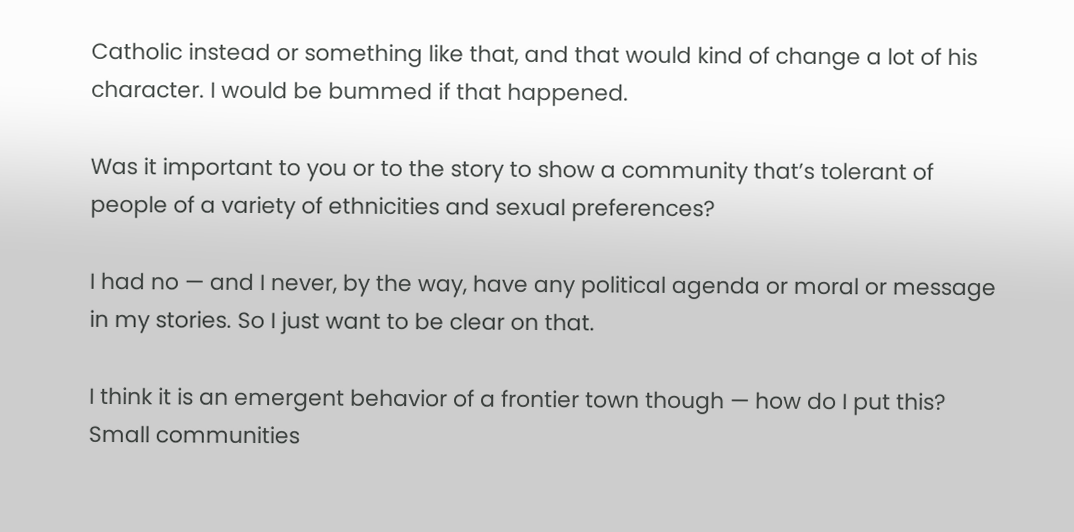Catholic instead or something like that, and that would kind of change a lot of his character. I would be bummed if that happened.

Was it important to you or to the story to show a community that’s tolerant of people of a variety of ethnicities and sexual preferences?

I had no — and I never, by the way, have any political agenda or moral or message in my stories. So I just want to be clear on that.

I think it is an emergent behavior of a frontier town though — how do I put this? Small communities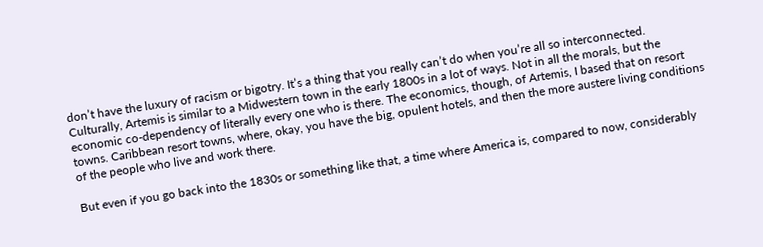don’t have the luxury of racism or bigotry. It’s a thing that you really can’t do when you’re all so interconnected. Culturally, Artemis is similar to a Midwestern town in the early 1800s in a lot of ways. Not in all the morals, but the economic co-dependency of literally every one who is there. The economics, though, of Artemis, I based that on resort towns. Caribbean resort towns, where, okay, you have the big, opulent hotels, and then the more austere living conditions of the people who live and work there.

But even if you go back into the 1830s or something like that, a time where America is, compared to now, considerably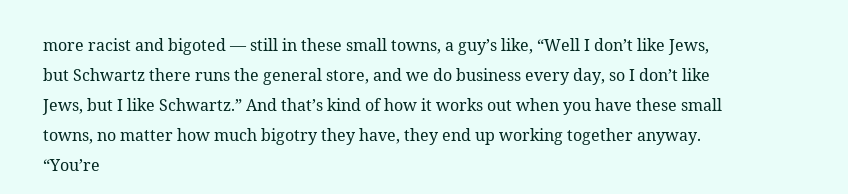more racist and bigoted — still in these small towns, a guy’s like, “Well I don’t like Jews, but Schwartz there runs the general store, and we do business every day, so I don’t like Jews, but I like Schwartz.” And that’s kind of how it works out when you have these small towns, no matter how much bigotry they have, they end up working together anyway. “You’re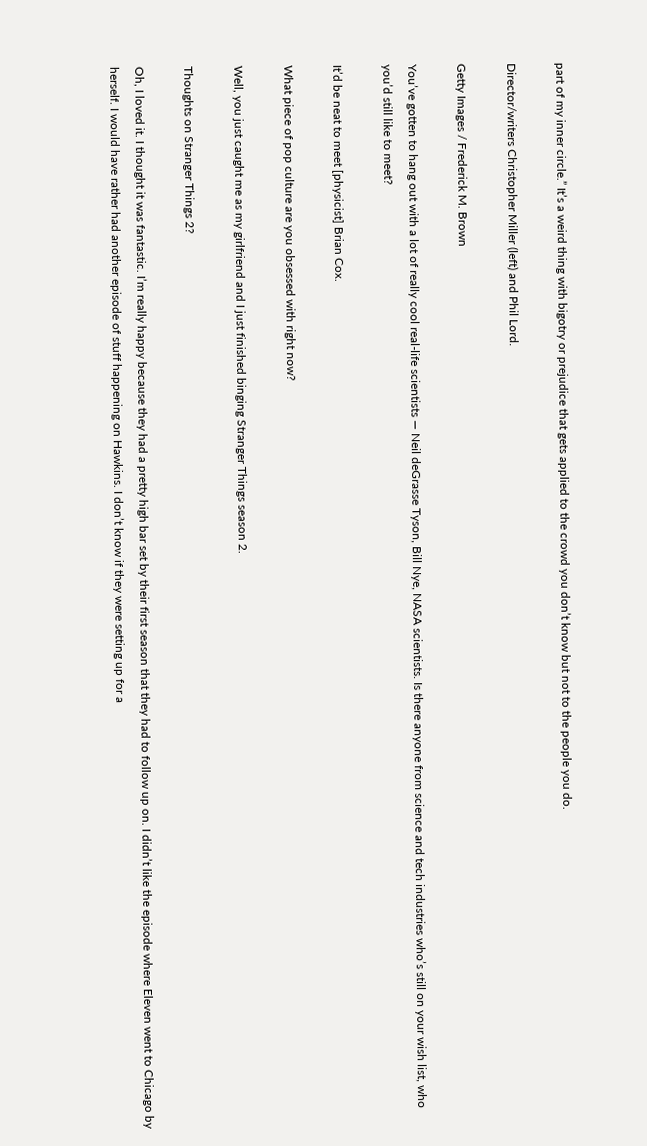part of my inner circle.” It’s a weird thing with bigotry or prejudice that gets applied to the crowd you don’t know but not to the people you do.

Director/writers Christopher Miller (left) and Phil Lord.

Getty Images / Frederick M. Brown

You’ve gotten to hang out with a lot of really cool real-life scientists — Neil deGrasse Tyson, Bill Nye, NASA scientists. Is there anyone from science and tech industries who’s still on your wish list, who you’d still like to meet?

It’d be neat to meet [physicist] Brian Cox.

What piece of pop culture are you obsessed with right now?

Well, you just caught me as my girlfriend and I just finished binging Stranger Things season 2.

Thoughts on Stranger Things 2?

Oh, I loved it. I thought it was fantastic. I’m really happy because they had a pretty high bar set by their first season that they had to follow up on. I didn’t like the episode where Eleven went to Chicago by herself. I would have rather had another episode of stuff happening on Hawkins. I don’t know if they were setting up for a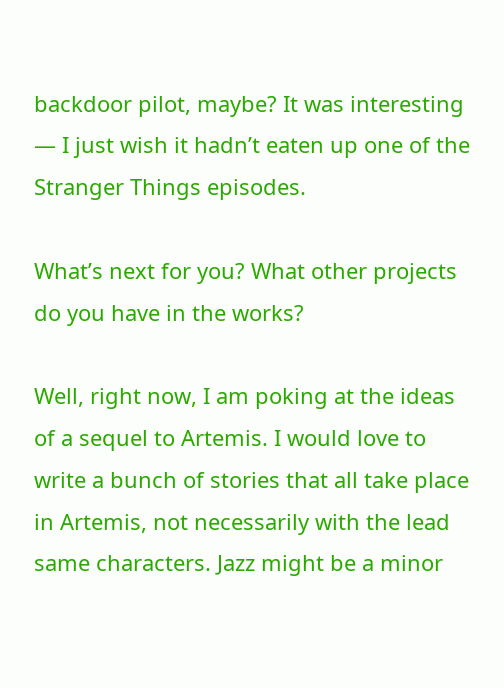backdoor pilot, maybe? It was interesting — I just wish it hadn’t eaten up one of the Stranger Things episodes.

What’s next for you? What other projects do you have in the works?

Well, right now, I am poking at the ideas of a sequel to Artemis. I would love to write a bunch of stories that all take place in Artemis, not necessarily with the lead same characters. Jazz might be a minor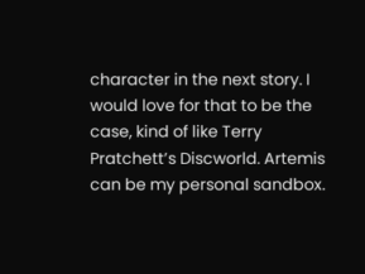character in the next story. I would love for that to be the case, kind of like Terry Pratchett’s Discworld. Artemis can be my personal sandbox.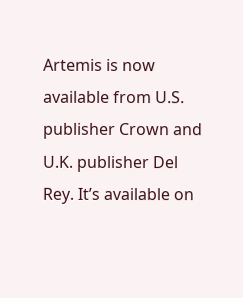Artemis is now available from U.S. publisher Crown and U.K. publisher Del Rey. It’s available on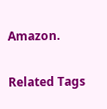Amazon.

Related Tags